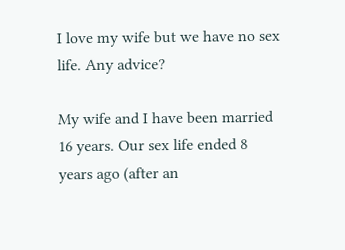I love my wife but we have no sex life. Any advice?

My wife and I have been married 16 years. Our sex life ended 8 years ago (after an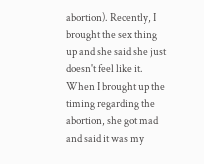abortion). Recently, I brought the sex thing up and she said she just doesn't feel like it. When I brought up the timing regarding the abortion, she got mad and said it was my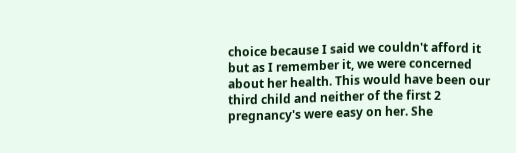choice because I said we couldn't afford it but as I remember it, we were concerned about her health. This would have been our third child and neither of the first 2 pregnancy's were easy on her. She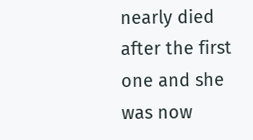nearly died after the first one and she was now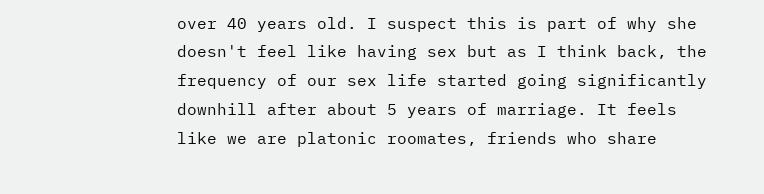over 40 years old. I suspect this is part of why she doesn't feel like having sex but as I think back, the frequency of our sex life started going significantly downhill after about 5 years of marriage. It feels like we are platonic roomates, friends who share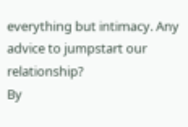everything but intimacy. Any advice to jumpstart our relationship?
By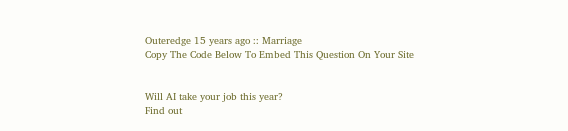Outeredge 15 years ago :: Marriage
Copy The Code Below To Embed This Question On Your Site


Will AI take your job this year?
Find out